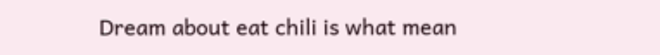Dream about eat chili is what mean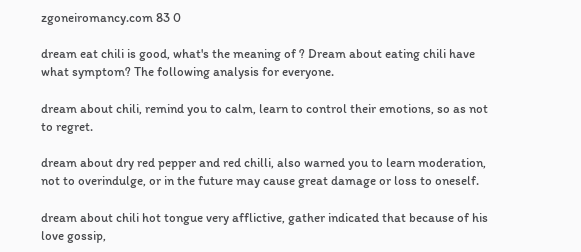zgoneiromancy.com 83 0

dream eat chili is good, what's the meaning of ? Dream about eating chili have what symptom? The following analysis for everyone.

dream about chili, remind you to calm, learn to control their emotions, so as not to regret.

dream about dry red pepper and red chilli, also warned you to learn moderation, not to overindulge, or in the future may cause great damage or loss to oneself.

dream about chili hot tongue very afflictive, gather indicated that because of his love gossip,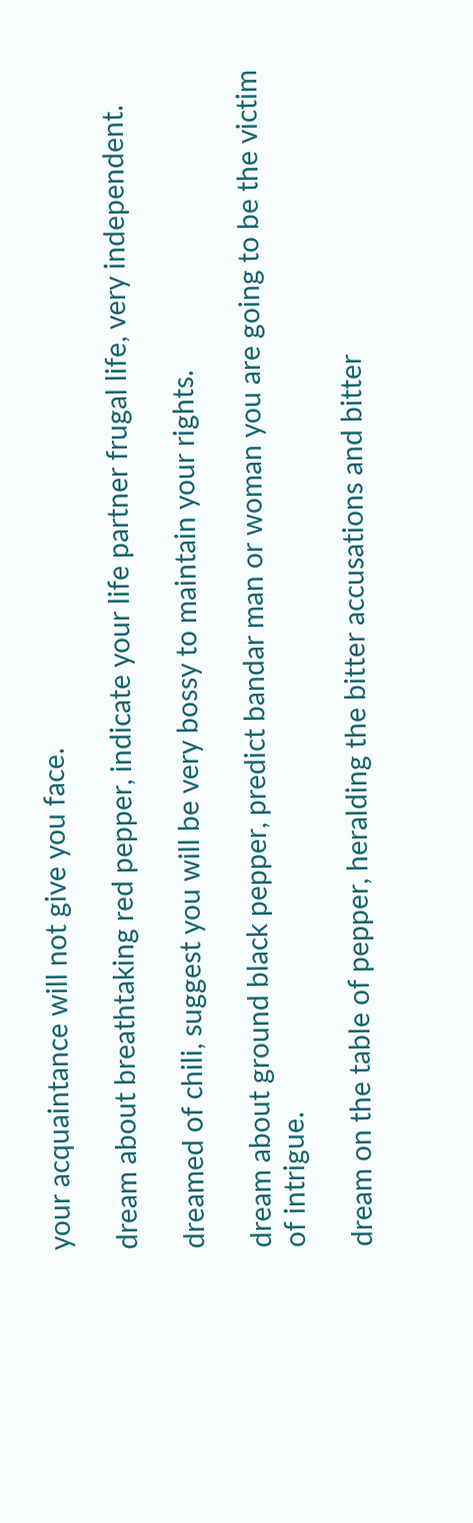your acquaintance will not give you face.

dream about breathtaking red pepper, indicate your life partner frugal life, very independent.

dreamed of chili, suggest you will be very bossy to maintain your rights.

dream about ground black pepper, predict bandar man or woman you are going to be the victim of intrigue.

dream on the table of pepper, heralding the bitter accusations and bitter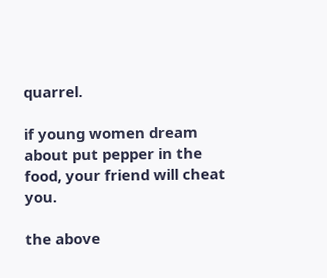quarrel.

if young women dream about put pepper in the food, your friend will cheat you.

the above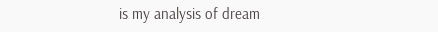is my analysis of dream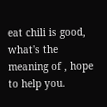eat chili is good, what's the meaning of , hope to help you.